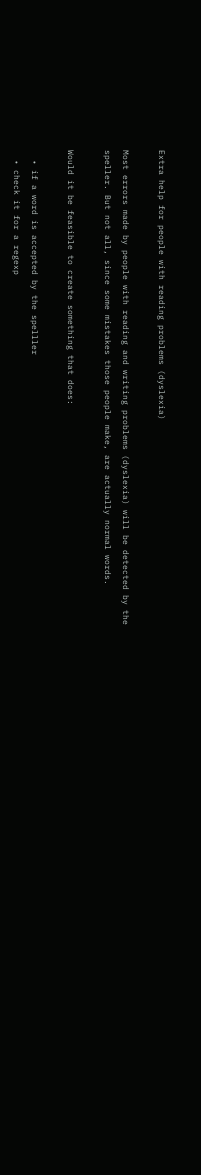Extra help for people with reading problems (dyslexia)

Most errors made by people with reading and writing problems (dyslexia) will be detected by the speller. But not all, since some mistakes those people make, are actually normal words.

Would it be feasible to create something that does:

  • if a word is accepted by the spelller
  • check it for a regexp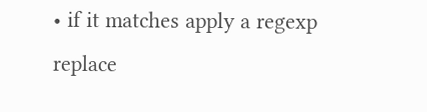• if it matches apply a regexp replace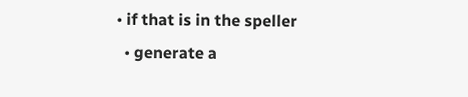• if that is in the speller
  • generate a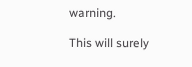warning.

This will surely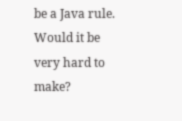be a Java rule. Would it be very hard to make?